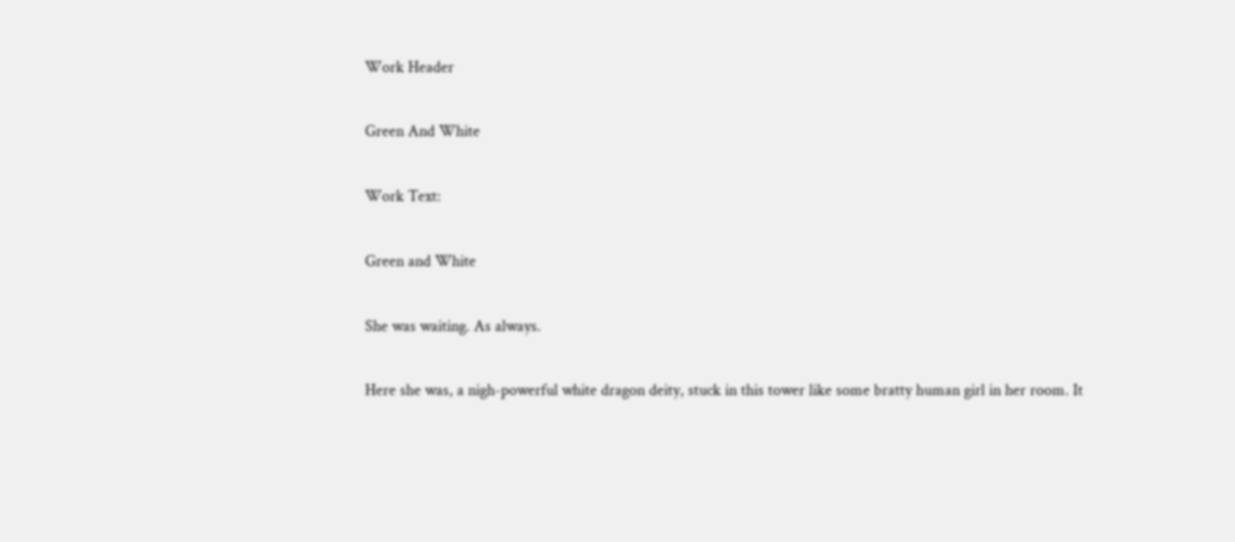Work Header

Green And White

Work Text:

Green and White

She was waiting. As always.

Here she was, a nigh-powerful white dragon deity, stuck in this tower like some bratty human girl in her room. It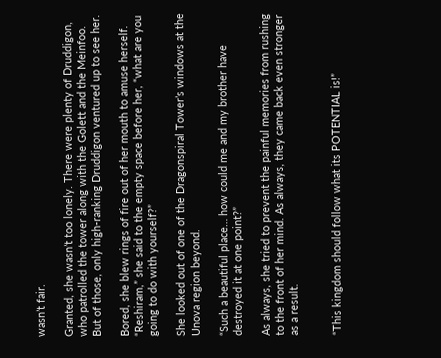wasn’t fair.

Granted, she wasn’t too lonely. There were plenty of Druddigon, who patrolled the tower along with the Golett and the Meinfoo. But of those, only high-ranking Druddigon ventured up to see her.

Bored, she blew rings of fire out of her mouth to amuse herself. “Reshiram,” she said to the empty space before her, “what are you going to do with yourself?”

She looked out of one of the Dragonspiral Tower’s windows at the Unova region beyond.

“Such a beautiful place… how could me and my brother have destroyed it at one point?”

As always, she tried to prevent the painful memories from rushing to the front of her mind. As always, they came back even stronger as a result.


“This kingdom should follow what its POTENTIAL is!”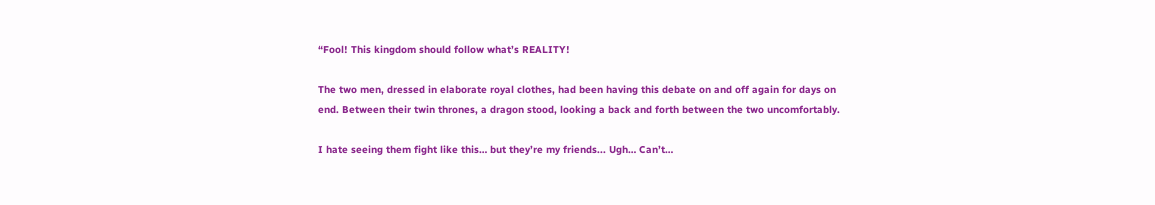“Fool! This kingdom should follow what’s REALITY!

The two men, dressed in elaborate royal clothes, had been having this debate on and off again for days on end. Between their twin thrones, a dragon stood, looking a back and forth between the two uncomfortably.

I hate seeing them fight like this… but they’re my friends... Ugh… Can’t…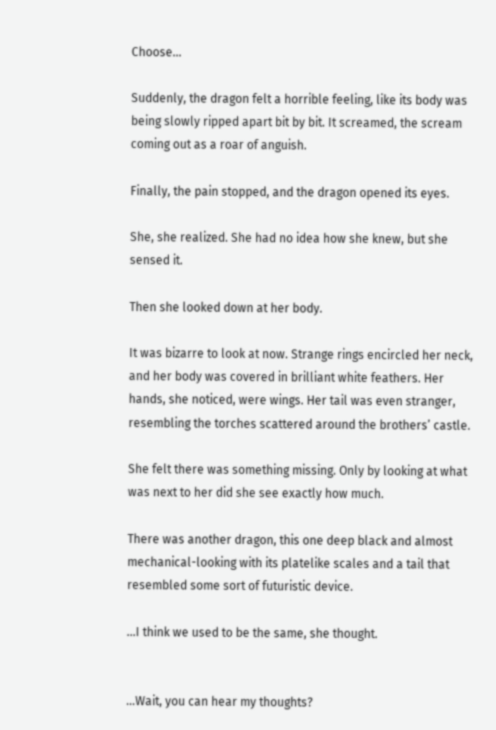Choose…

Suddenly, the dragon felt a horrible feeling, like its body was being slowly ripped apart bit by bit. It screamed, the scream coming out as a roar of anguish.

Finally, the pain stopped, and the dragon opened its eyes.

She, she realized. She had no idea how she knew, but she sensed it.

Then she looked down at her body.

It was bizarre to look at now. Strange rings encircled her neck, and her body was covered in brilliant white feathers. Her hands, she noticed, were wings. Her tail was even stranger, resembling the torches scattered around the brothers’ castle.

She felt there was something missing. Only by looking at what was next to her did she see exactly how much.

There was another dragon, this one deep black and almost mechanical-looking with its platelike scales and a tail that resembled some sort of futuristic device.

…I think we used to be the same, she thought.


...Wait, you can hear my thoughts?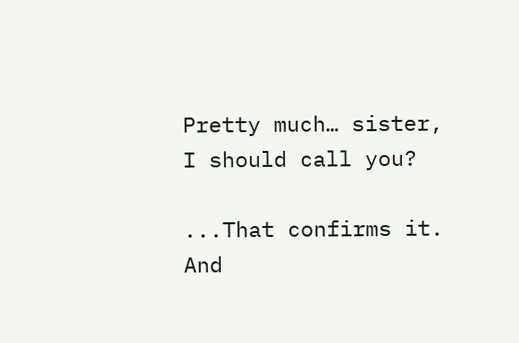Pretty much… sister, I should call you?

...That confirms it. And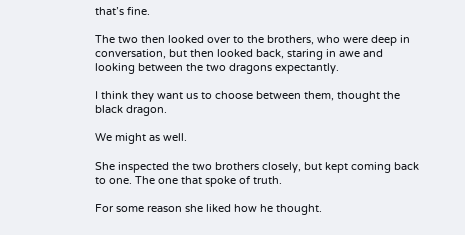that’s fine.

The two then looked over to the brothers, who were deep in conversation, but then looked back, staring in awe and looking between the two dragons expectantly.

I think they want us to choose between them, thought the black dragon.

We might as well.

She inspected the two brothers closely, but kept coming back to one. The one that spoke of truth.

For some reason she liked how he thought.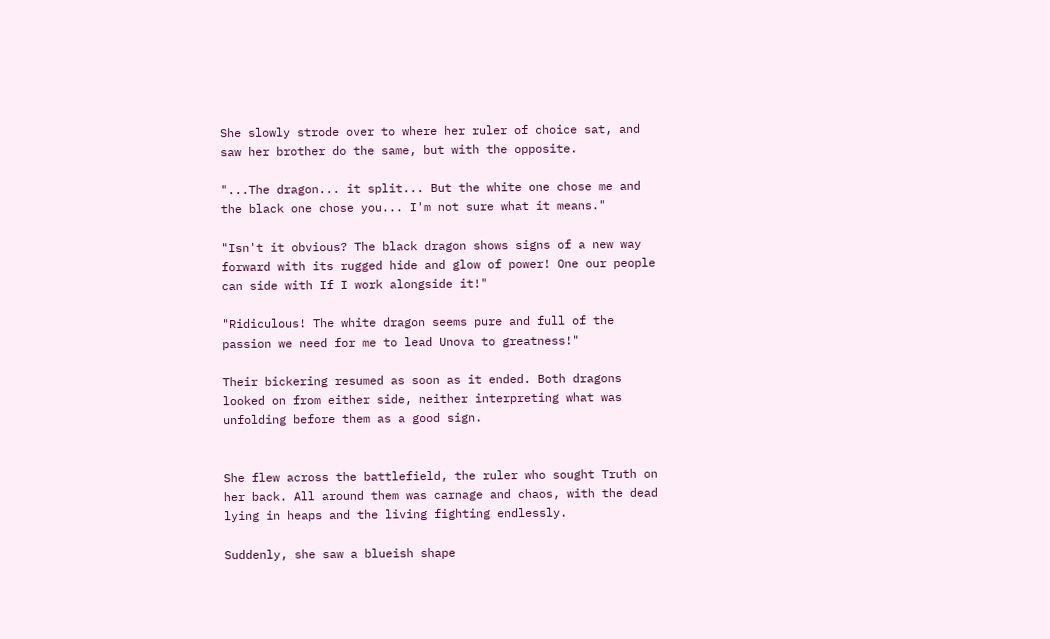She slowly strode over to where her ruler of choice sat, and saw her brother do the same, but with the opposite.

"...The dragon... it split... But the white one chose me and the black one chose you... I'm not sure what it means."

"Isn't it obvious? The black dragon shows signs of a new way forward with its rugged hide and glow of power! One our people can side with If I work alongside it!"

"Ridiculous! The white dragon seems pure and full of the passion we need for me to lead Unova to greatness!"

Their bickering resumed as soon as it ended. Both dragons looked on from either side, neither interpreting what was unfolding before them as a good sign.


She flew across the battlefield, the ruler who sought Truth on her back. All around them was carnage and chaos, with the dead lying in heaps and the living fighting endlessly.

Suddenly, she saw a blueish shape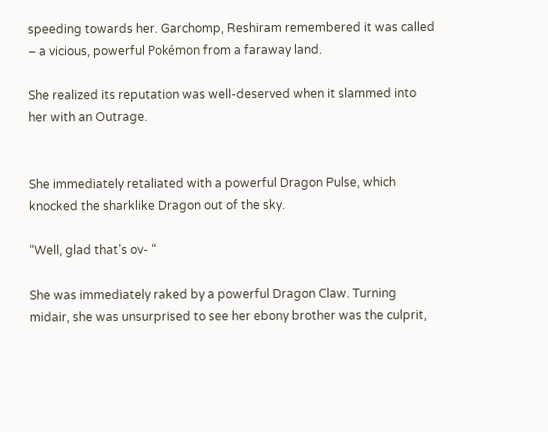speeding towards her. Garchomp, Reshiram remembered it was called – a vicious, powerful Pokémon from a faraway land.

She realized its reputation was well-deserved when it slammed into her with an Outrage.


She immediately retaliated with a powerful Dragon Pulse, which knocked the sharklike Dragon out of the sky.

“Well, glad that’s ov- “

She was immediately raked by a powerful Dragon Claw. Turning midair, she was unsurprised to see her ebony brother was the culprit,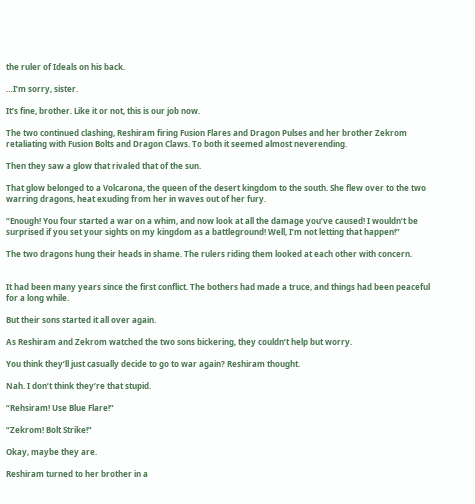the ruler of Ideals on his back.

…I’m sorry, sister.

It’s fine, brother. Like it or not, this is our job now.

The two continued clashing, Reshiram firing Fusion Flares and Dragon Pulses and her brother Zekrom retaliating with Fusion Bolts and Dragon Claws. To both it seemed almost neverending.

Then they saw a glow that rivaled that of the sun.

That glow belonged to a Volcarona, the queen of the desert kingdom to the south. She flew over to the two warring dragons, heat exuding from her in waves out of her fury.

“Enough! You four started a war on a whim, and now look at all the damage you’ve caused! I wouldn’t be surprised if you set your sights on my kingdom as a battleground! Well, I’m not letting that happen!”

The two dragons hung their heads in shame. The rulers riding them looked at each other with concern.


It had been many years since the first conflict. The bothers had made a truce, and things had been peaceful for a long while.

But their sons started it all over again.

As Reshiram and Zekrom watched the two sons bickering, they couldn’t help but worry.

You think they’ll just casually decide to go to war again? Reshiram thought.

Nah. I don’t think they’re that stupid.

“Rehsiram! Use Blue Flare!”

“Zekrom! Bolt Strike!”

Okay, maybe they are.

Reshiram turned to her brother in a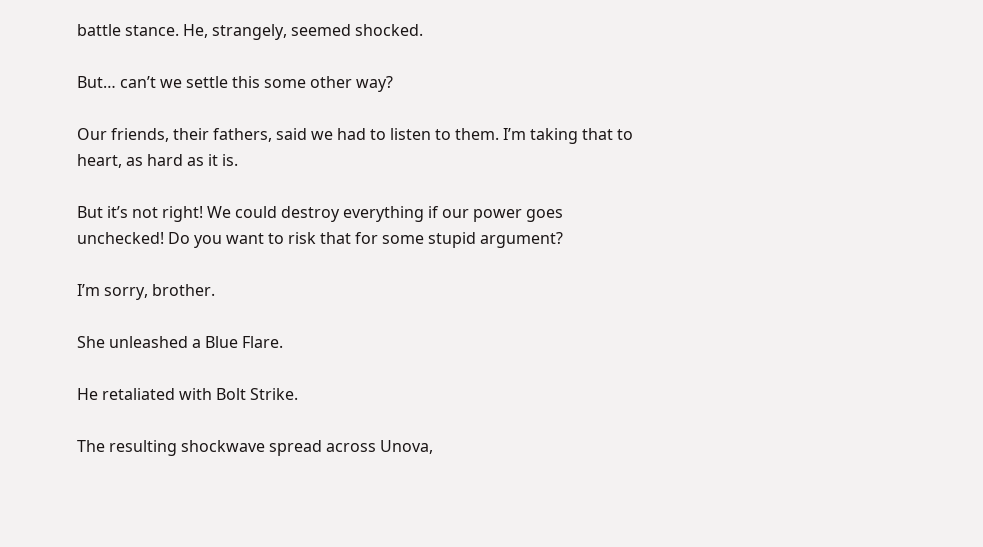battle stance. He, strangely, seemed shocked.

But… can’t we settle this some other way?

Our friends, their fathers, said we had to listen to them. I’m taking that to heart, as hard as it is.

But it’s not right! We could destroy everything if our power goes unchecked! Do you want to risk that for some stupid argument?

I’m sorry, brother.

She unleashed a Blue Flare.

He retaliated with Bolt Strike.

The resulting shockwave spread across Unova,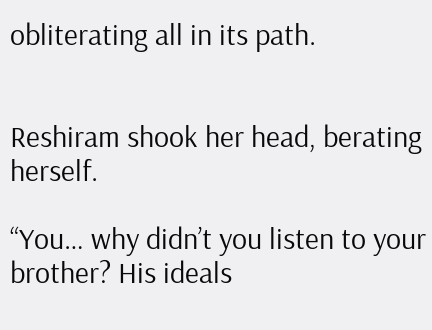obliterating all in its path.


Reshiram shook her head, berating herself.

“You… why didn’t you listen to your brother? His ideals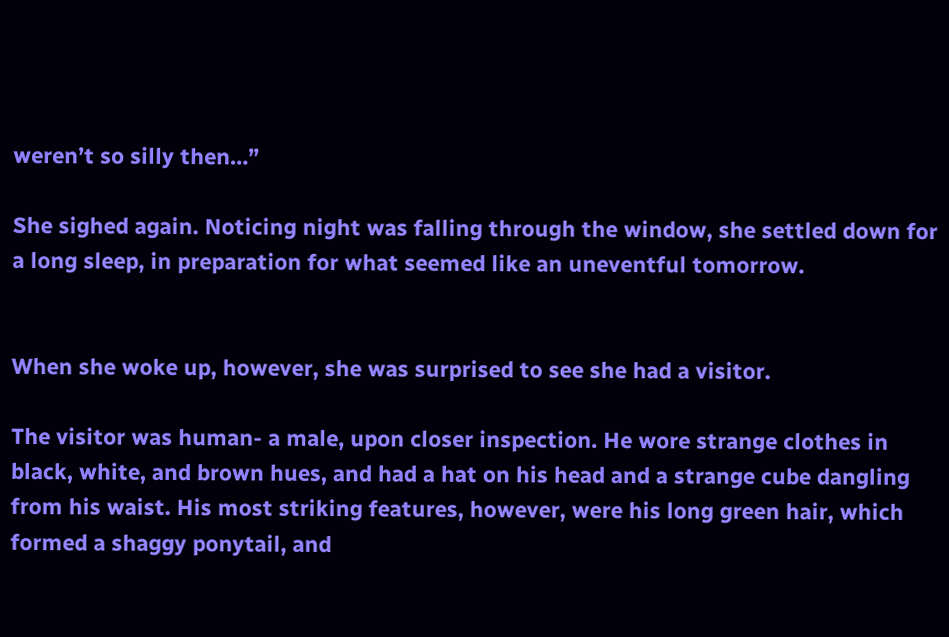weren’t so silly then…”

She sighed again. Noticing night was falling through the window, she settled down for a long sleep, in preparation for what seemed like an uneventful tomorrow.


When she woke up, however, she was surprised to see she had a visitor.

The visitor was human- a male, upon closer inspection. He wore strange clothes in black, white, and brown hues, and had a hat on his head and a strange cube dangling from his waist. His most striking features, however, were his long green hair, which formed a shaggy ponytail, and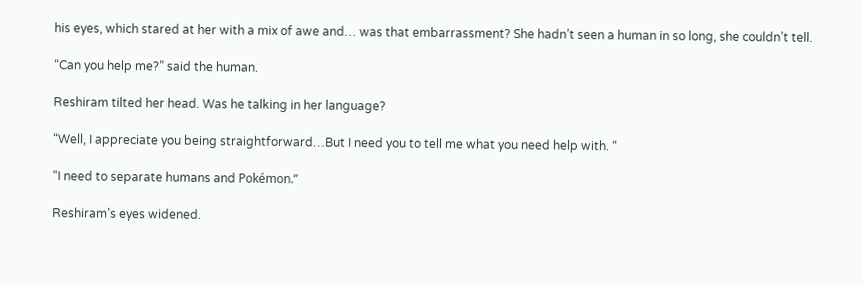his eyes, which stared at her with a mix of awe and… was that embarrassment? She hadn’t seen a human in so long, she couldn’t tell.

“Can you help me?” said the human.

Reshiram tilted her head. Was he talking in her language?

“Well, I appreciate you being straightforward…But I need you to tell me what you need help with. “

“I need to separate humans and Pokémon.”

Reshiram’s eyes widened.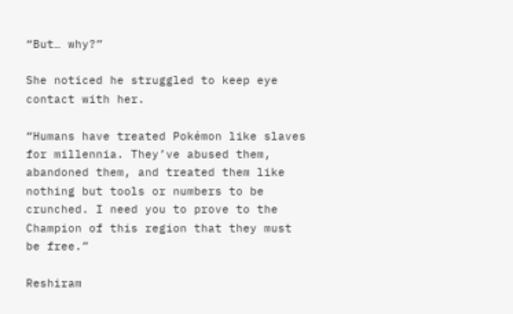“But… why?”

She noticed he struggled to keep eye contact with her.

“Humans have treated Pokémon like slaves for millennia. They’ve abused them, abandoned them, and treated them like nothing but tools or numbers to be crunched. I need you to prove to the Champion of this region that they must be free.”

Reshiram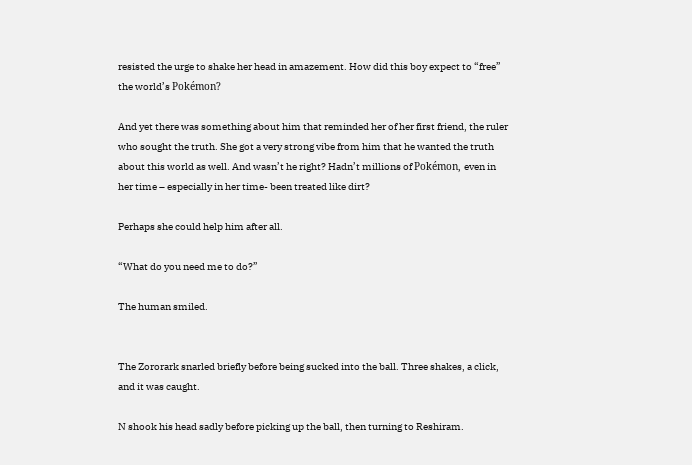resisted the urge to shake her head in amazement. How did this boy expect to “free” the world’s Pokémon?

And yet there was something about him that reminded her of her first friend, the ruler who sought the truth. She got a very strong vibe from him that he wanted the truth about this world as well. And wasn’t he right? Hadn’t millions of Pokémon, even in her time – especially in her time- been treated like dirt?

Perhaps she could help him after all.

“What do you need me to do?”

The human smiled.


The Zororark snarled briefly before being sucked into the ball. Three shakes, a click, and it was caught.

N shook his head sadly before picking up the ball, then turning to Reshiram.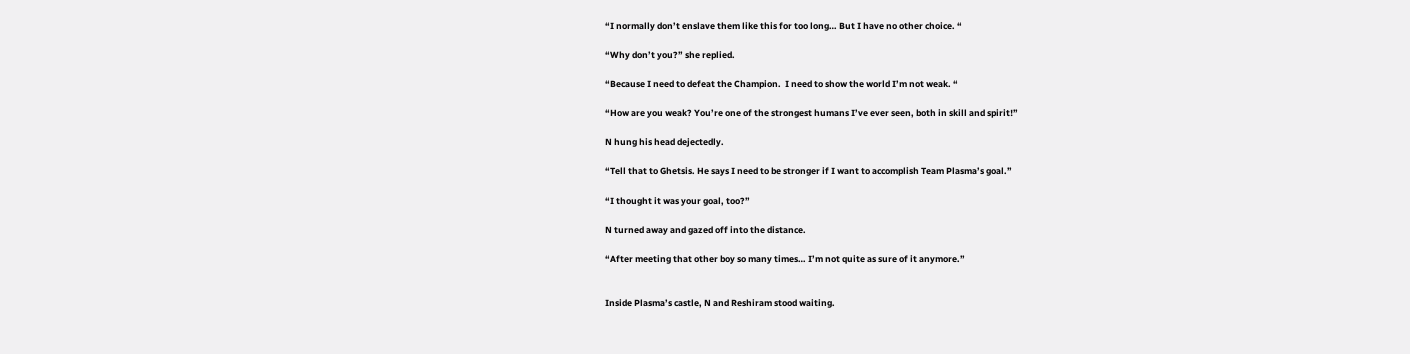“I normally don’t enslave them like this for too long… But I have no other choice. “

“Why don’t you?” she replied.

“Because I need to defeat the Champion.  I need to show the world I’m not weak. “

“How are you weak? You’re one of the strongest humans I’ve ever seen, both in skill and spirit!”

N hung his head dejectedly.

“Tell that to Ghetsis. He says I need to be stronger if I want to accomplish Team Plasma’s goal.”

“I thought it was your goal, too?”

N turned away and gazed off into the distance.

“After meeting that other boy so many times… I’m not quite as sure of it anymore.”


Inside Plasma’s castle, N and Reshiram stood waiting.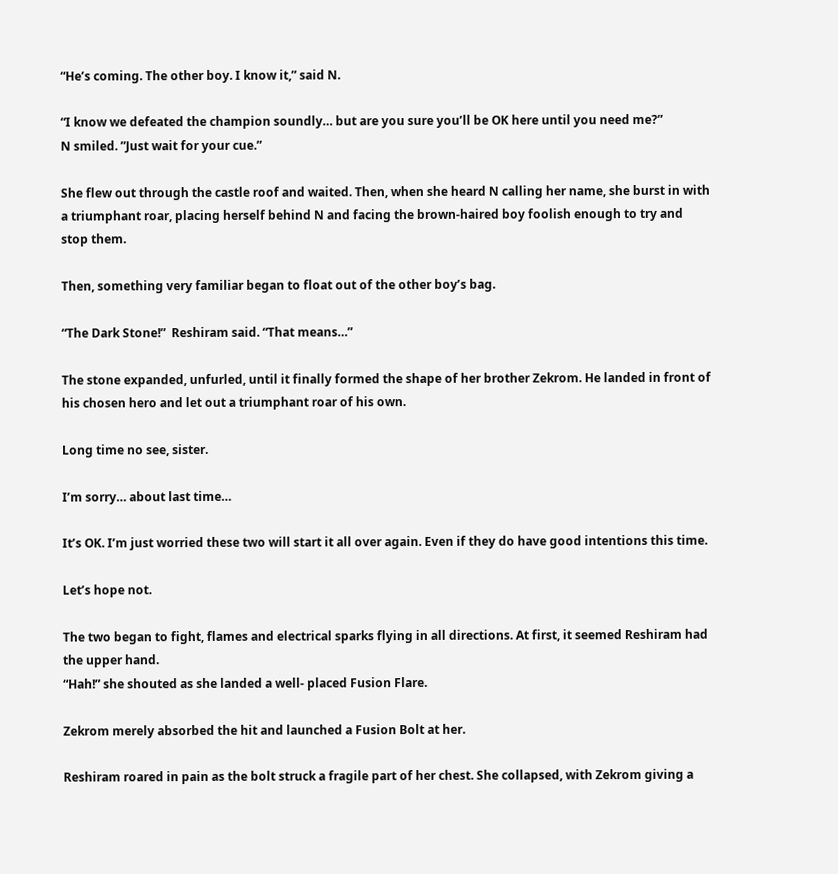“He’s coming. The other boy. I know it,” said N.

“I know we defeated the champion soundly… but are you sure you’ll be OK here until you need me?”
N smiled. ”Just wait for your cue.”

She flew out through the castle roof and waited. Then, when she heard N calling her name, she burst in with a triumphant roar, placing herself behind N and facing the brown-haired boy foolish enough to try and stop them.

Then, something very familiar began to float out of the other boy’s bag.

“The Dark Stone!”  Reshiram said. “That means…”

The stone expanded, unfurled, until it finally formed the shape of her brother Zekrom. He landed in front of his chosen hero and let out a triumphant roar of his own.

Long time no see, sister.

I’m sorry… about last time…

It’s OK. I’m just worried these two will start it all over again. Even if they do have good intentions this time.

Let’s hope not.

The two began to fight, flames and electrical sparks flying in all directions. At first, it seemed Reshiram had the upper hand.
“Hah!” she shouted as she landed a well- placed Fusion Flare.

Zekrom merely absorbed the hit and launched a Fusion Bolt at her.

Reshiram roared in pain as the bolt struck a fragile part of her chest. She collapsed, with Zekrom giving a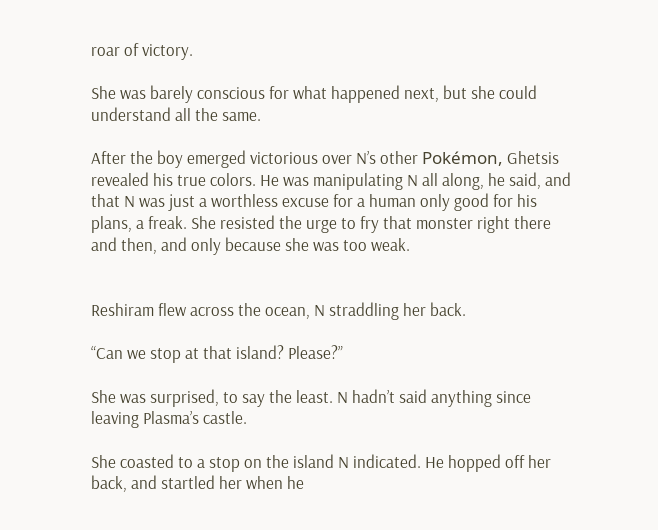roar of victory.

She was barely conscious for what happened next, but she could understand all the same.

After the boy emerged victorious over N’s other Pokémon, Ghetsis revealed his true colors. He was manipulating N all along, he said, and that N was just a worthless excuse for a human only good for his plans, a freak. She resisted the urge to fry that monster right there and then, and only because she was too weak.


Reshiram flew across the ocean, N straddling her back.

“Can we stop at that island? Please?”

She was surprised, to say the least. N hadn’t said anything since leaving Plasma’s castle.

She coasted to a stop on the island N indicated. He hopped off her back, and startled her when he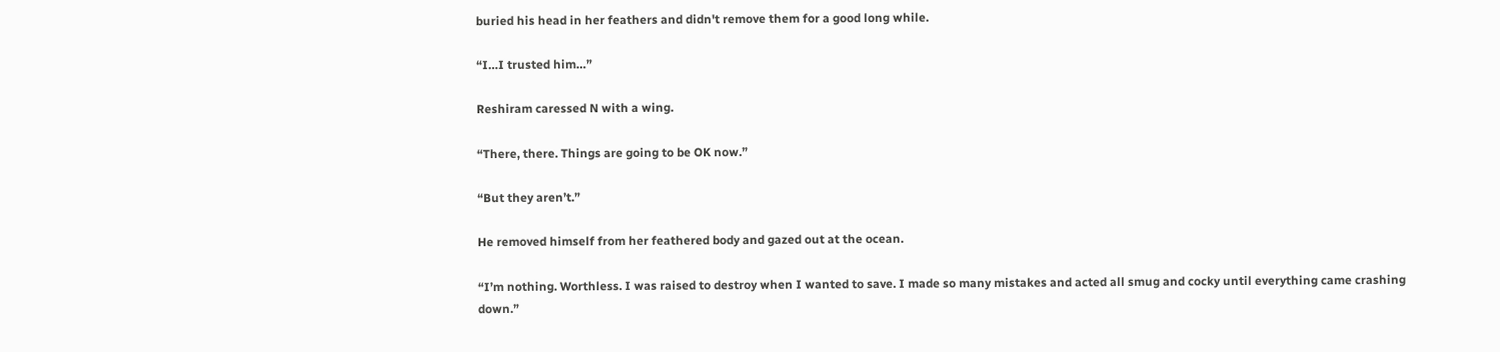buried his head in her feathers and didn't remove them for a good long while.

“I…I trusted him…”

Reshiram caressed N with a wing.

“There, there. Things are going to be OK now.”

“But they aren’t.”

He removed himself from her feathered body and gazed out at the ocean.

“I’m nothing. Worthless. I was raised to destroy when I wanted to save. I made so many mistakes and acted all smug and cocky until everything came crashing down.”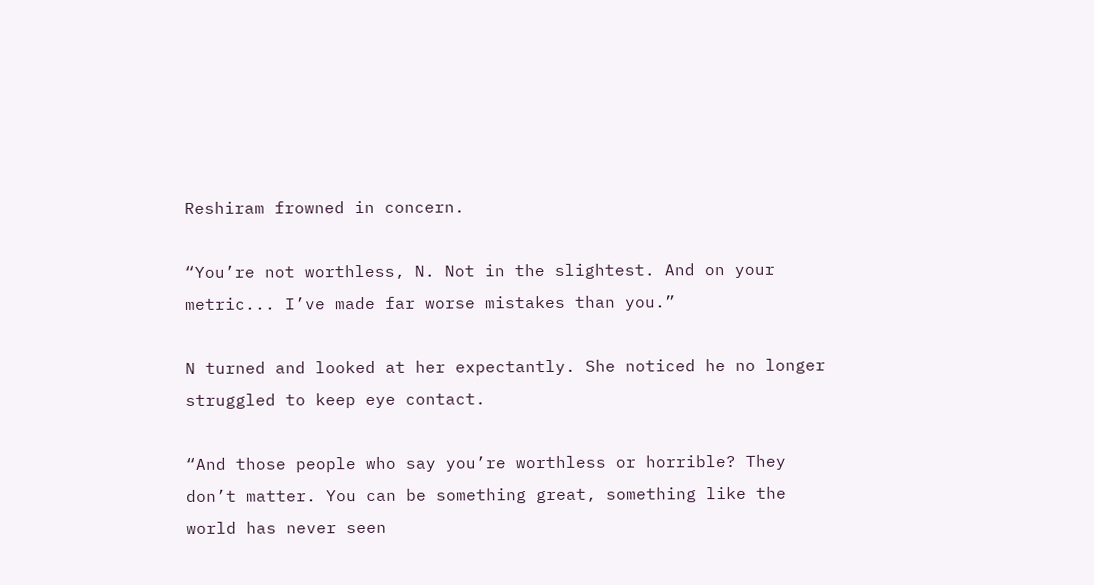Reshiram frowned in concern.

“You’re not worthless, N. Not in the slightest. And on your metric... I’ve made far worse mistakes than you.”

N turned and looked at her expectantly. She noticed he no longer struggled to keep eye contact.

“And those people who say you’re worthless or horrible? They don’t matter. You can be something great, something like the world has never seen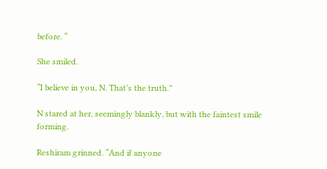before. “

She smiled.

“I believe in you, N. That’s the truth.”

N stared at her, seemingly blankly, but with the faintest smile forming.

Reshiram grinned. “And if anyone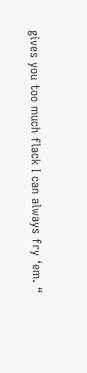gives you too much flack I can always fry ‘em. “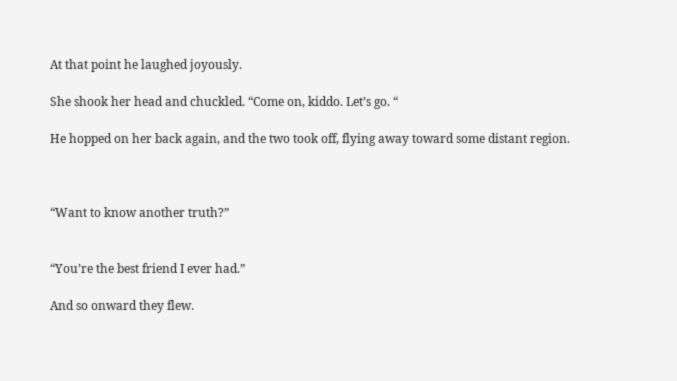At that point he laughed joyously.

She shook her head and chuckled. “Come on, kiddo. Let’s go. “

He hopped on her back again, and the two took off, flying away toward some distant region.



“Want to know another truth?”


“You’re the best friend I ever had.”

And so onward they flew.